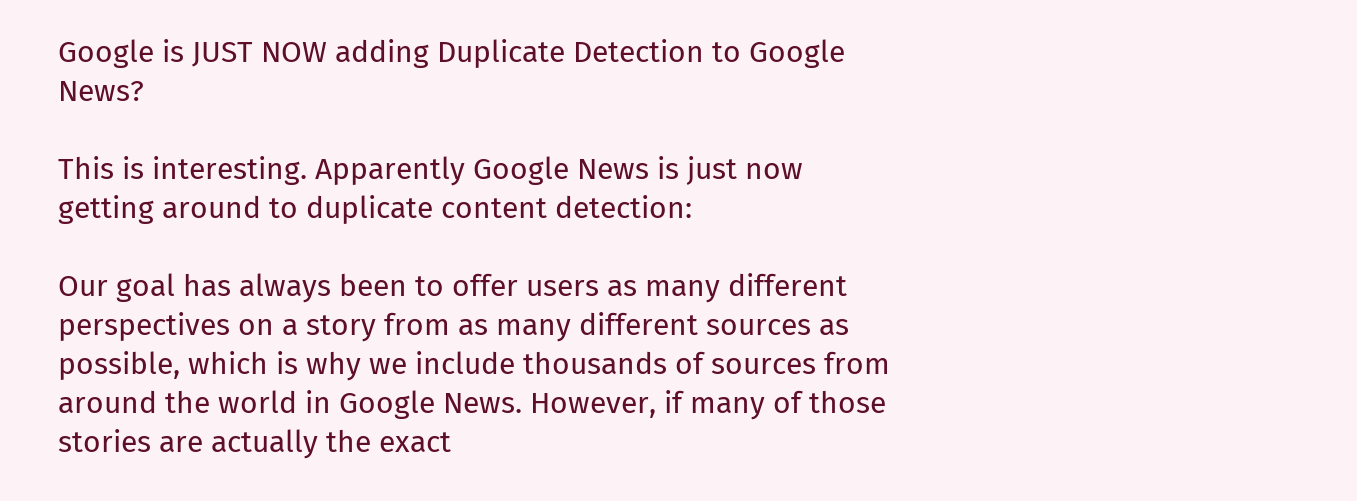Google is JUST NOW adding Duplicate Detection to Google News?

This is interesting. Apparently Google News is just now getting around to duplicate content detection:

Our goal has always been to offer users as many different perspectives on a story from as many different sources as possible, which is why we include thousands of sources from around the world in Google News. However, if many of those stories are actually the exact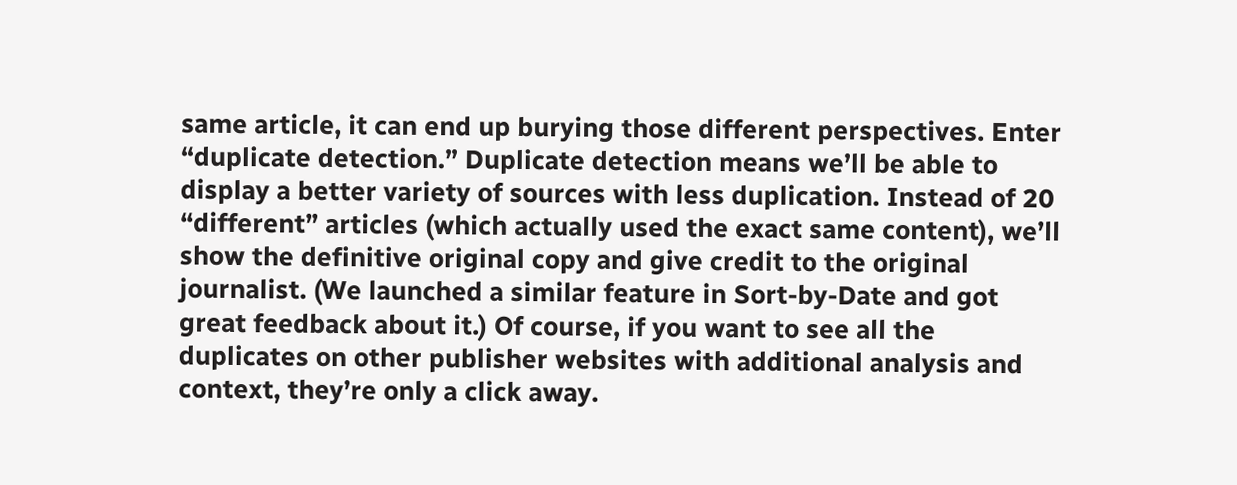same article, it can end up burying those different perspectives. Enter “duplicate detection.” Duplicate detection means we’ll be able to display a better variety of sources with less duplication. Instead of 20 “different” articles (which actually used the exact same content), we’ll show the definitive original copy and give credit to the original journalist. (We launched a similar feature in Sort-by-Date and got great feedback about it.) Of course, if you want to see all the duplicates on other publisher websites with additional analysis and context, they’re only a click away.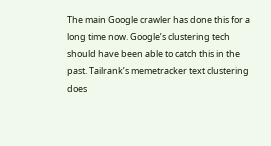The main Google crawler has done this for a long time now. Google’s clustering tech should have been able to catch this in the past. Tailrank’s memetracker text clustering does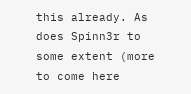this already. As does Spinn3r to some extent (more to come here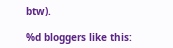btw).

%d bloggers like this: